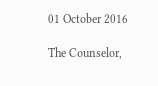01 October 2016

The Counselor,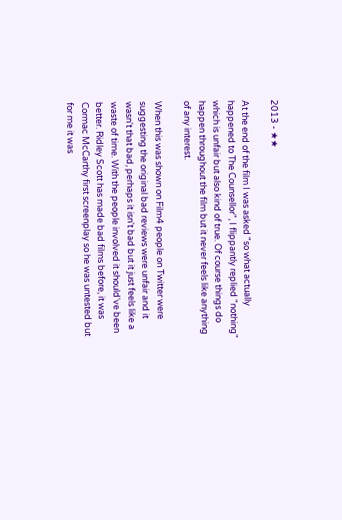2013 - ★★

At the end of the film I was asked "so what actually happened to The Counsellor", I flippantly replied "nothing" which is unfair but also kind of true. Of course things do happen throughout the film but it never feels like anything of any interest.

When this was shown on Film4 people on Twitter were suggesting the original bad reviews were unfair and it wasn't that bad, perhaps it isn't bad but it just feels like a waste of time. With the people involved it should've been better. Ridley Scott has made bad films before, it was Cormac McCarthy first screenplay so he was untested but for me it was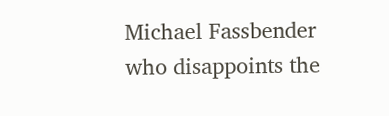Michael Fassbender who disappoints the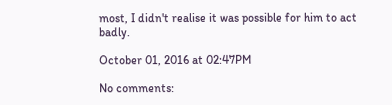most, I didn't realise it was possible for him to act badly.

October 01, 2016 at 02:47PM

No comments: